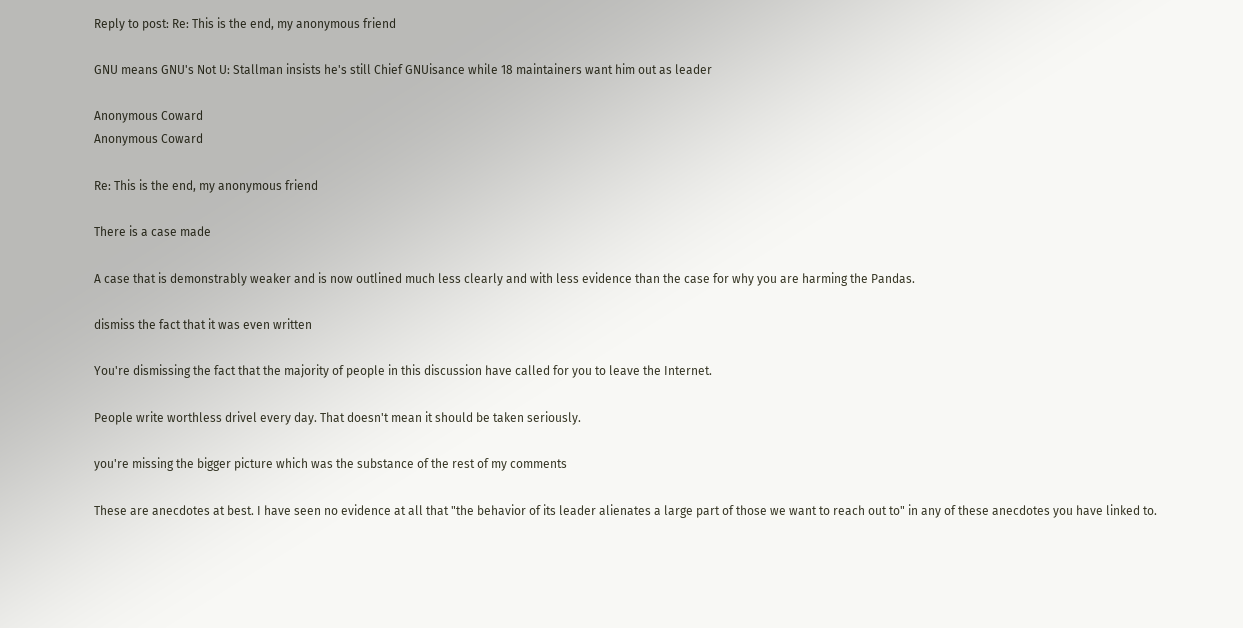Reply to post: Re: This is the end, my anonymous friend

GNU means GNU's Not U: Stallman insists he's still Chief GNUisance while 18 maintainers want him out as leader

Anonymous Coward
Anonymous Coward

Re: This is the end, my anonymous friend

There is a case made

A case that is demonstrably weaker and is now outlined much less clearly and with less evidence than the case for why you are harming the Pandas.

dismiss the fact that it was even written

You're dismissing the fact that the majority of people in this discussion have called for you to leave the Internet.

People write worthless drivel every day. That doesn't mean it should be taken seriously.

you're missing the bigger picture which was the substance of the rest of my comments

These are anecdotes at best. I have seen no evidence at all that "the behavior of its leader alienates a large part of those we want to reach out to" in any of these anecdotes you have linked to.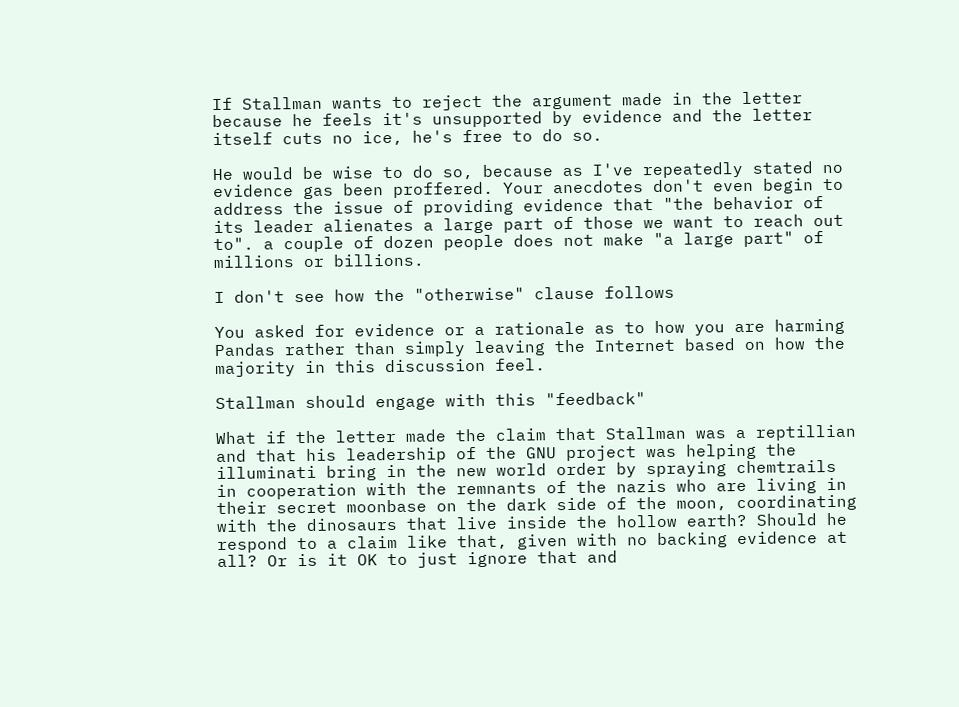If Stallman wants to reject the argument made in the letter because he feels it's unsupported by evidence and the letter itself cuts no ice, he's free to do so.

He would be wise to do so, because as I've repeatedly stated no evidence gas been proffered. Your anecdotes don't even begin to address the issue of providing evidence that "the behavior of its leader alienates a large part of those we want to reach out to". a couple of dozen people does not make "a large part" of millions or billions.

I don't see how the "otherwise" clause follows

You asked for evidence or a rationale as to how you are harming Pandas rather than simply leaving the Internet based on how the majority in this discussion feel.

Stallman should engage with this "feedback"

What if the letter made the claim that Stallman was a reptillian and that his leadership of the GNU project was helping the illuminati bring in the new world order by spraying chemtrails in cooperation with the remnants of the nazis who are living in their secret moonbase on the dark side of the moon, coordinating with the dinosaurs that live inside the hollow earth? Should he respond to a claim like that, given with no backing evidence at all? Or is it OK to just ignore that and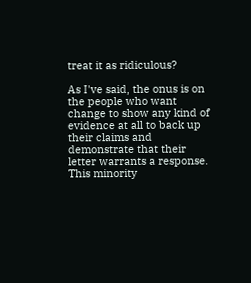treat it as ridiculous?

As I've said, the onus is on the people who want change to show any kind of evidence at all to back up their claims and demonstrate that their letter warrants a response. This minority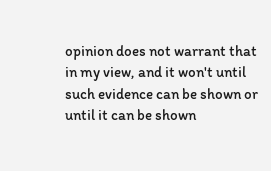opinion does not warrant that in my view, and it won't until such evidence can be shown or until it can be shown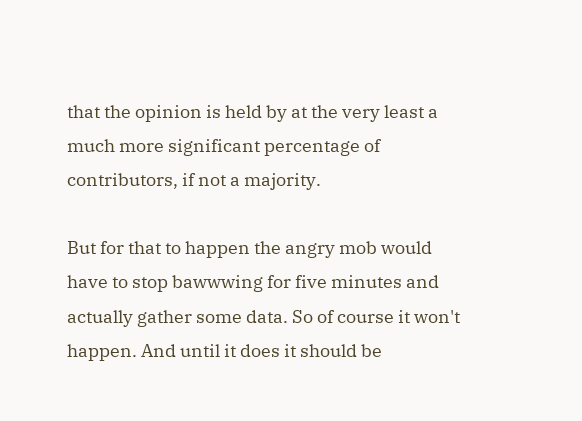that the opinion is held by at the very least a much more significant percentage of contributors, if not a majority.

But for that to happen the angry mob would have to stop bawwwing for five minutes and actually gather some data. So of course it won't happen. And until it does it should be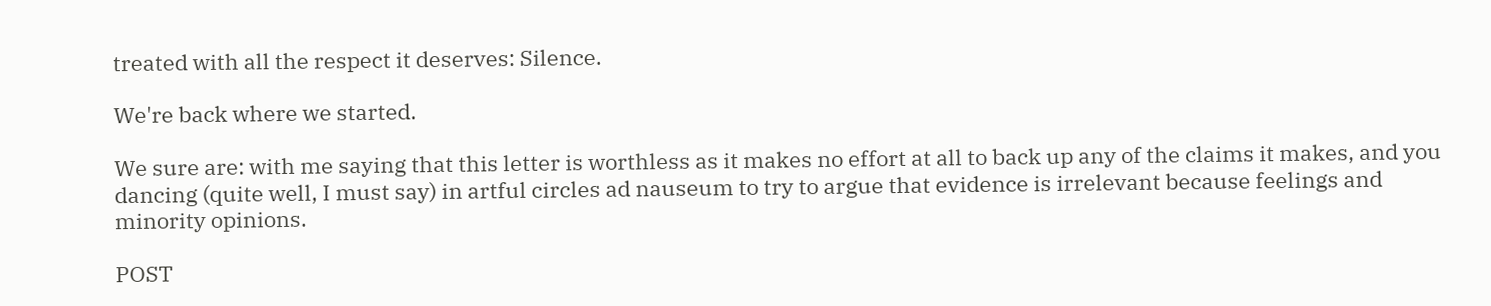treated with all the respect it deserves: Silence.

We're back where we started.

We sure are: with me saying that this letter is worthless as it makes no effort at all to back up any of the claims it makes, and you dancing (quite well, I must say) in artful circles ad nauseum to try to argue that evidence is irrelevant because feelings and minority opinions.

POST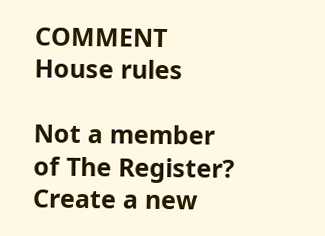COMMENT House rules

Not a member of The Register? Create a new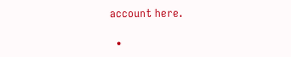account here.

  •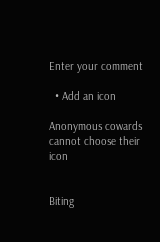Enter your comment

  • Add an icon

Anonymous cowards cannot choose their icon


Biting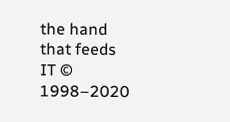the hand that feeds IT © 1998–2020